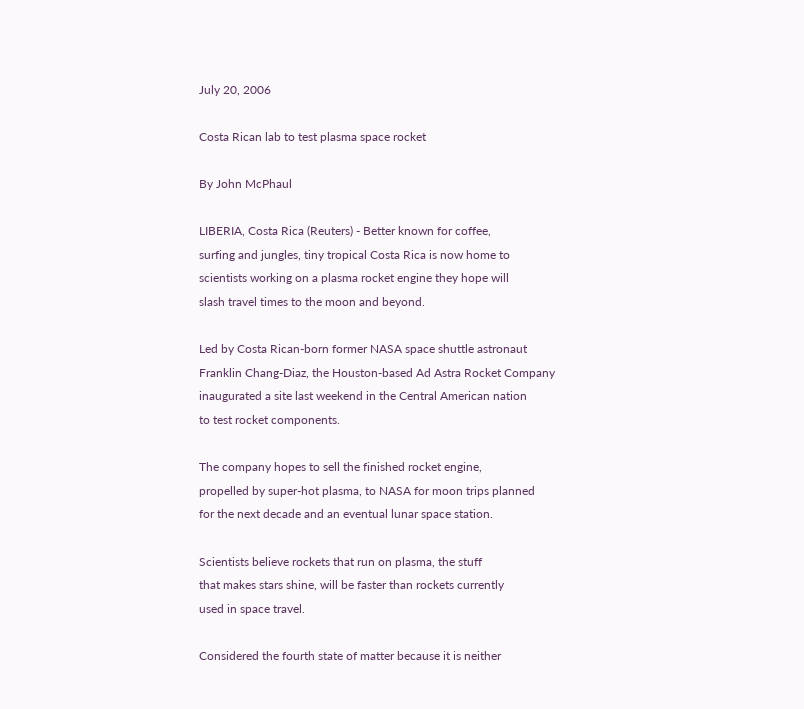July 20, 2006

Costa Rican lab to test plasma space rocket

By John McPhaul

LIBERIA, Costa Rica (Reuters) - Better known for coffee,
surfing and jungles, tiny tropical Costa Rica is now home to
scientists working on a plasma rocket engine they hope will
slash travel times to the moon and beyond.

Led by Costa Rican-born former NASA space shuttle astronaut
Franklin Chang-Diaz, the Houston-based Ad Astra Rocket Company
inaugurated a site last weekend in the Central American nation
to test rocket components.

The company hopes to sell the finished rocket engine,
propelled by super-hot plasma, to NASA for moon trips planned
for the next decade and an eventual lunar space station.

Scientists believe rockets that run on plasma, the stuff
that makes stars shine, will be faster than rockets currently
used in space travel.

Considered the fourth state of matter because it is neither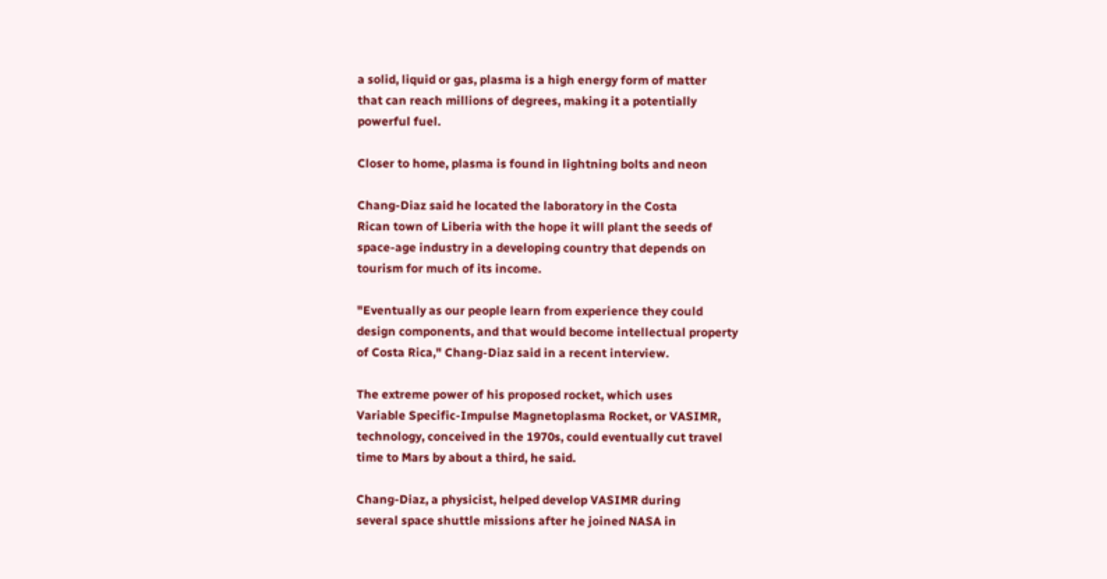a solid, liquid or gas, plasma is a high energy form of matter
that can reach millions of degrees, making it a potentially
powerful fuel.

Closer to home, plasma is found in lightning bolts and neon

Chang-Diaz said he located the laboratory in the Costa
Rican town of Liberia with the hope it will plant the seeds of
space-age industry in a developing country that depends on
tourism for much of its income.

"Eventually as our people learn from experience they could
design components, and that would become intellectual property
of Costa Rica," Chang-Diaz said in a recent interview.

The extreme power of his proposed rocket, which uses
Variable Specific-Impulse Magnetoplasma Rocket, or VASIMR,
technology, conceived in the 1970s, could eventually cut travel
time to Mars by about a third, he said.

Chang-Diaz, a physicist, helped develop VASIMR during
several space shuttle missions after he joined NASA in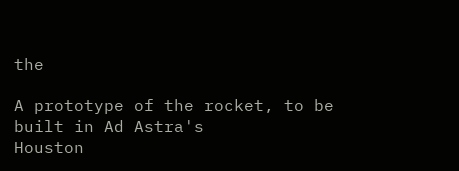the

A prototype of the rocket, to be built in Ad Astra's
Houston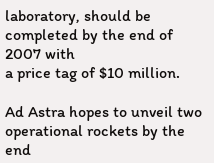laboratory, should be completed by the end of 2007 with
a price tag of $10 million.

Ad Astra hopes to unveil two operational rockets by the end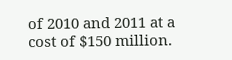of 2010 and 2011 at a cost of $150 million.